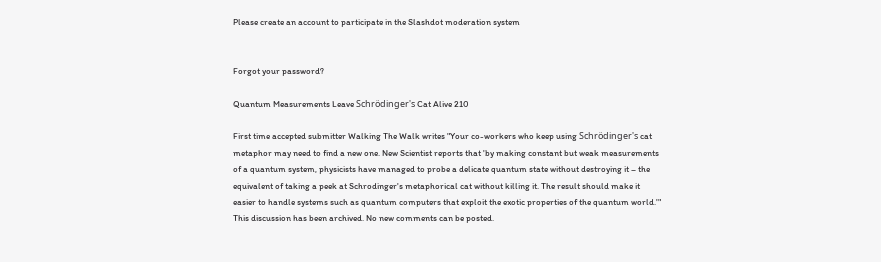Please create an account to participate in the Slashdot moderation system


Forgot your password?

Quantum Measurements Leave Schrödinger's Cat Alive 210

First time accepted submitter Walking The Walk writes "Your co-workers who keep using Schrödinger's cat metaphor may need to find a new one. New Scientist reports that 'by making constant but weak measurements of a quantum system, physicists have managed to probe a delicate quantum state without destroying it – the equivalent of taking a peek at Schrodinger's metaphorical cat without killing it. The result should make it easier to handle systems such as quantum computers that exploit the exotic properties of the quantum world.'"
This discussion has been archived. No new comments can be posted.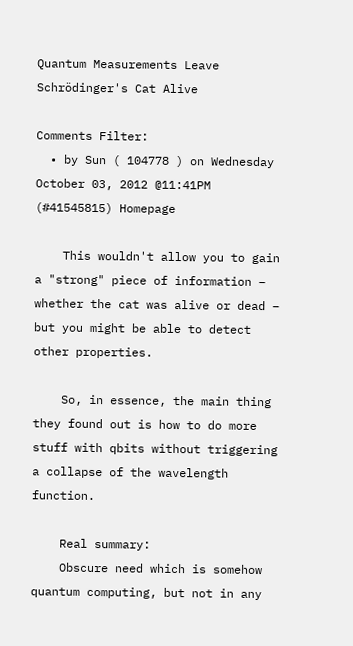Quantum Measurements Leave Schrödinger's Cat Alive

Comments Filter:
  • by Sun ( 104778 ) on Wednesday October 03, 2012 @11:41PM (#41545815) Homepage

    This wouldn't allow you to gain a "strong" piece of information – whether the cat was alive or dead – but you might be able to detect other properties.

    So, in essence, the main thing they found out is how to do more stuff with qbits without triggering a collapse of the wavelength function.

    Real summary:
    Obscure need which is somehow quantum computing, but not in any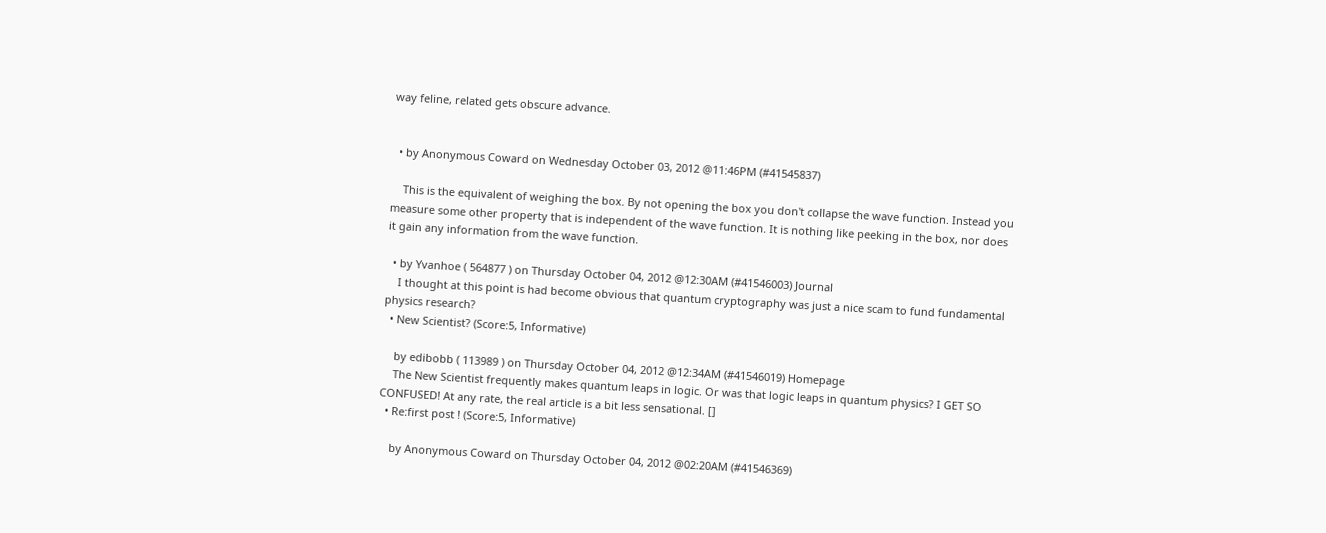way feline, related gets obscure advance.


  • by Anonymous Coward on Wednesday October 03, 2012 @11:46PM (#41545837)

    This is the equivalent of weighing the box. By not opening the box you don't collapse the wave function. Instead you measure some other property that is independent of the wave function. It is nothing like peeking in the box, nor does it gain any information from the wave function.

  • by Yvanhoe ( 564877 ) on Thursday October 04, 2012 @12:30AM (#41546003) Journal
    I thought at this point is had become obvious that quantum cryptography was just a nice scam to fund fundamental physics research?
  • New Scientist? (Score:5, Informative)

    by edibobb ( 113989 ) on Thursday October 04, 2012 @12:34AM (#41546019) Homepage
    The New Scientist frequently makes quantum leaps in logic. Or was that logic leaps in quantum physics? I GET SO CONFUSED! At any rate, the real article is a bit less sensational. []
  • Re:first post ! (Score:5, Informative)

    by Anonymous Coward on Thursday October 04, 2012 @02:20AM (#41546369)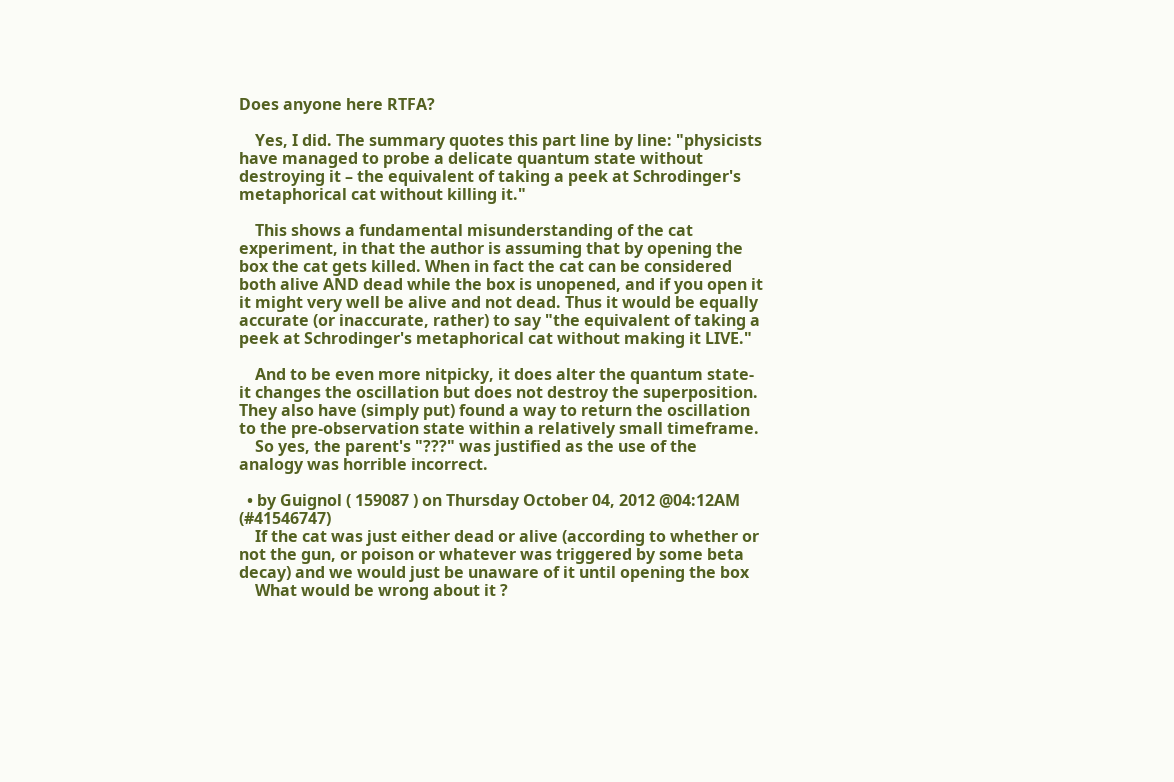Does anyone here RTFA?

    Yes, I did. The summary quotes this part line by line: "physicists have managed to probe a delicate quantum state without destroying it – the equivalent of taking a peek at Schrodinger's metaphorical cat without killing it."

    This shows a fundamental misunderstanding of the cat experiment, in that the author is assuming that by opening the box the cat gets killed. When in fact the cat can be considered both alive AND dead while the box is unopened, and if you open it it might very well be alive and not dead. Thus it would be equally accurate (or inaccurate, rather) to say "the equivalent of taking a peek at Schrodinger's metaphorical cat without making it LIVE."

    And to be even more nitpicky, it does alter the quantum state- it changes the oscillation but does not destroy the superposition. They also have (simply put) found a way to return the oscillation to the pre-observation state within a relatively small timeframe.
    So yes, the parent's "???" was justified as the use of the analogy was horrible incorrect.

  • by Guignol ( 159087 ) on Thursday October 04, 2012 @04:12AM (#41546747)
    If the cat was just either dead or alive (according to whether or not the gun, or poison or whatever was triggered by some beta decay) and we would just be unaware of it until opening the box
    What would be wrong about it ?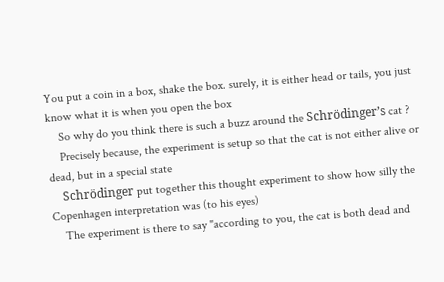You put a coin in a box, shake the box. surely, it is either head or tails, you just know what it is when you open the box
    So why do you think there is such a buzz around the Schrödinger’s cat ?
    Precisely because, the experiment is setup so that the cat is not either alive or dead, but in a special state
    Schrödinger put together this thought experiment to show how silly the Copenhagen interpretation was (to his eyes)
    The experiment is there to say "according to you, the cat is both dead and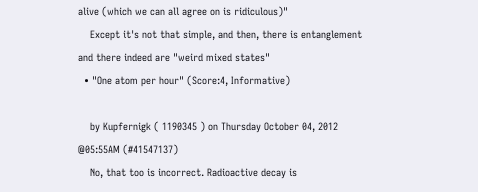alive (which we can all agree on is ridiculous)"
    Except it's not that simple, and then, there is entanglement and there indeed are "weird mixed states"
  • "One atom per hour" (Score:4, Informative)

    by Kupfernigk ( 1190345 ) on Thursday October 04, 2012 @05:55AM (#41547137)
    No, that too is incorrect. Radioactive decay is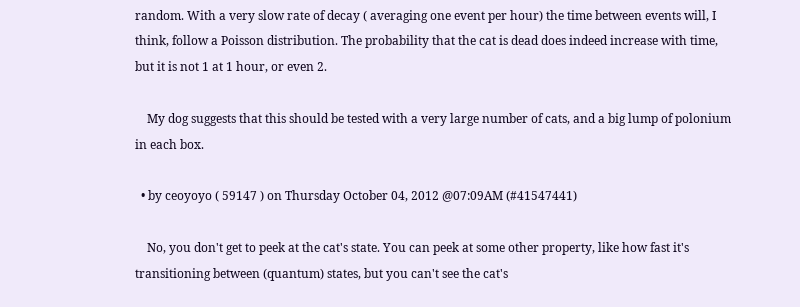random. With a very slow rate of decay ( averaging one event per hour) the time between events will, I think, follow a Poisson distribution. The probability that the cat is dead does indeed increase with time, but it is not 1 at 1 hour, or even 2.

    My dog suggests that this should be tested with a very large number of cats, and a big lump of polonium in each box.

  • by ceoyoyo ( 59147 ) on Thursday October 04, 2012 @07:09AM (#41547441)

    No, you don't get to peek at the cat's state. You can peek at some other property, like how fast it's transitioning between (quantum) states, but you can't see the cat's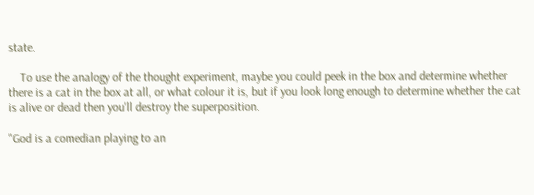state.

    To use the analogy of the thought experiment, maybe you could peek in the box and determine whether there is a cat in the box at all, or what colour it is, but if you look long enough to determine whether the cat is alive or dead then you'll destroy the superposition.

"God is a comedian playing to an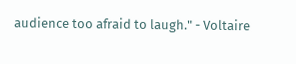audience too afraid to laugh." - Voltaire